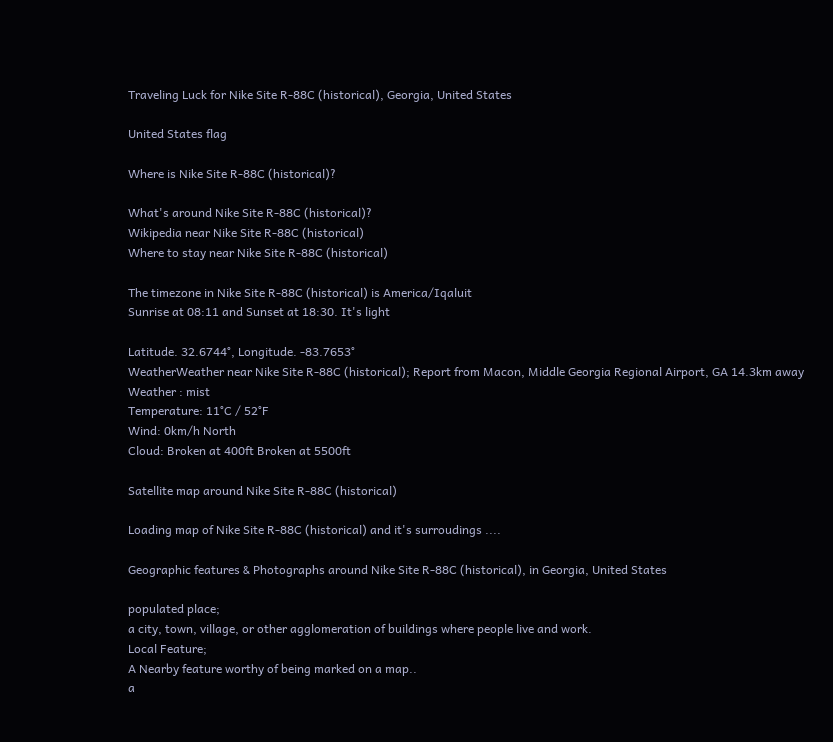Traveling Luck for Nike Site R-88C (historical), Georgia, United States

United States flag

Where is Nike Site R-88C (historical)?

What's around Nike Site R-88C (historical)?
Wikipedia near Nike Site R-88C (historical)
Where to stay near Nike Site R-88C (historical)

The timezone in Nike Site R-88C (historical) is America/Iqaluit
Sunrise at 08:11 and Sunset at 18:30. It's light

Latitude. 32.6744°, Longitude. -83.7653°
WeatherWeather near Nike Site R-88C (historical); Report from Macon, Middle Georgia Regional Airport, GA 14.3km away
Weather : mist
Temperature: 11°C / 52°F
Wind: 0km/h North
Cloud: Broken at 400ft Broken at 5500ft

Satellite map around Nike Site R-88C (historical)

Loading map of Nike Site R-88C (historical) and it's surroudings ....

Geographic features & Photographs around Nike Site R-88C (historical), in Georgia, United States

populated place;
a city, town, village, or other agglomeration of buildings where people live and work.
Local Feature;
A Nearby feature worthy of being marked on a map..
a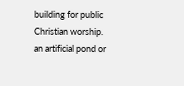building for public Christian worship.
an artificial pond or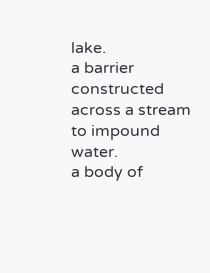lake.
a barrier constructed across a stream to impound water.
a body of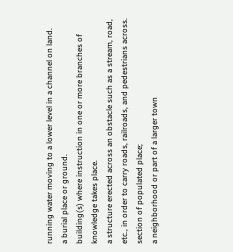running water moving to a lower level in a channel on land.
a burial place or ground.
building(s) where instruction in one or more branches of knowledge takes place.
a structure erected across an obstacle such as a stream, road, etc., in order to carry roads, railroads, and pedestrians across.
section of populated place;
a neighborhood or part of a larger town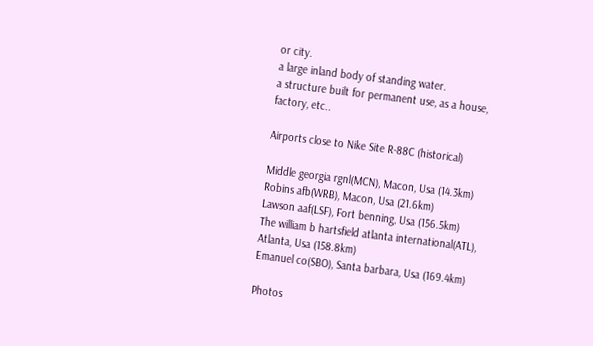or city.
a large inland body of standing water.
a structure built for permanent use, as a house, factory, etc..

Airports close to Nike Site R-88C (historical)

Middle georgia rgnl(MCN), Macon, Usa (14.3km)
Robins afb(WRB), Macon, Usa (21.6km)
Lawson aaf(LSF), Fort benning, Usa (156.5km)
The william b hartsfield atlanta international(ATL), Atlanta, Usa (158.8km)
Emanuel co(SBO), Santa barbara, Usa (169.4km)

Photos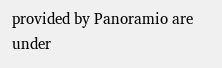provided by Panoramio are under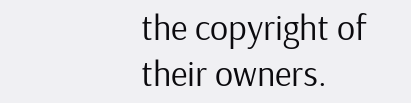the copyright of their owners.